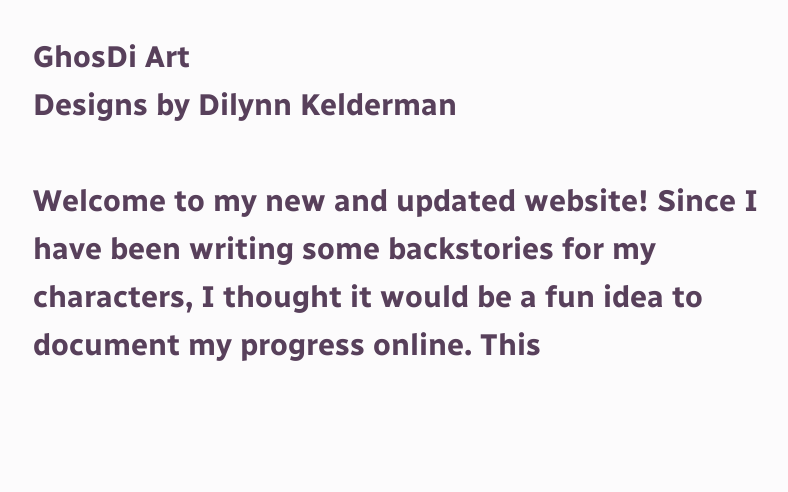GhosDi Art
Designs by Dilynn Kelderman

Welcome to my new and updated website! Since I have been writing some backstories for my characters, I thought it would be a fun idea to document my progress online. This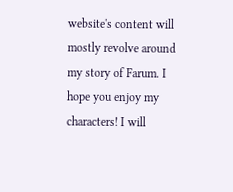website's content will mostly revolve around my story of Farum. I hope you enjoy my characters! I will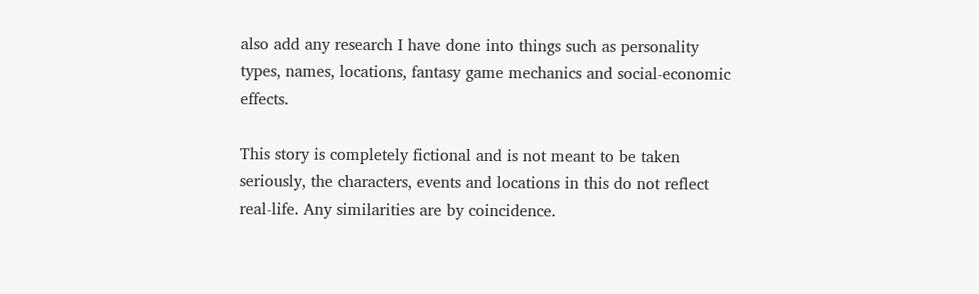also add any research I have done into things such as personality types, names, locations, fantasy game mechanics and social-economic effects.

This story is completely fictional and is not meant to be taken seriously, the characters, events and locations in this do not reflect real-life. Any similarities are by coincidence.